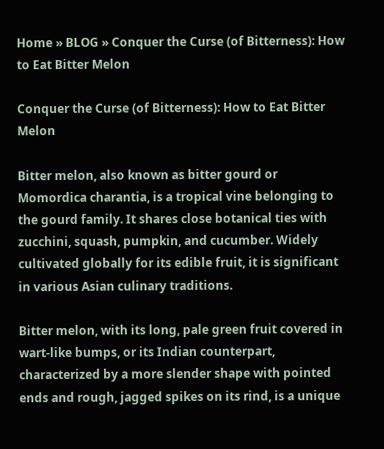Home » BLOG » Conquer the Curse (of Bitterness): How to Eat Bitter Melon

Conquer the Curse (of Bitterness): How to Eat Bitter Melon

Bitter melon, also known as bitter gourd or Momordica charantia, is a tropical vine belonging to the gourd family. It shares close botanical ties with zucchini, squash, pumpkin, and cucumber. Widely cultivated globally for its edible fruit, it is significant in various Asian culinary traditions.

Bitter melon, with its long, pale green fruit covered in wart-like bumps, or its Indian counterpart, characterized by a more slender shape with pointed ends and rough, jagged spikes on its rind, is a unique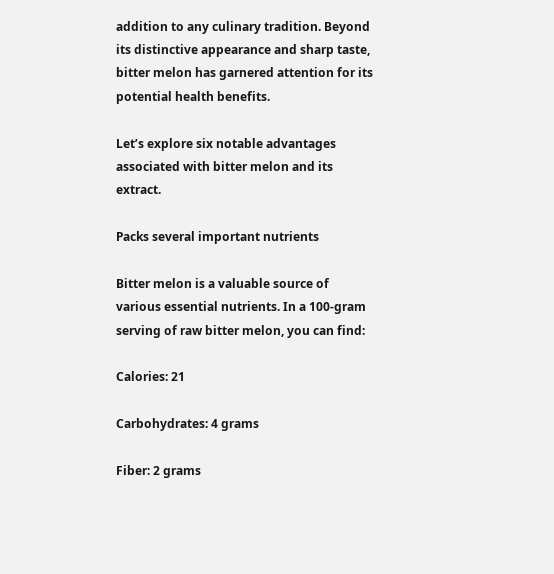addition to any culinary tradition. Beyond its distinctive appearance and sharp taste, bitter melon has garnered attention for its potential health benefits.

Let’s explore six notable advantages associated with bitter melon and its extract.

Packs several important nutrients

Bitter melon is a valuable source of various essential nutrients. In a 100-gram serving of raw bitter melon, you can find:

Calories: 21

Carbohydrates: 4 grams

Fiber: 2 grams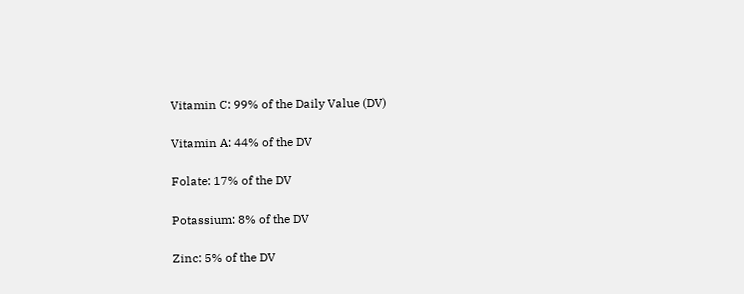Vitamin C: 99% of the Daily Value (DV)

Vitamin A: 44% of the DV

Folate: 17% of the DV

Potassium: 8% of the DV

Zinc: 5% of the DV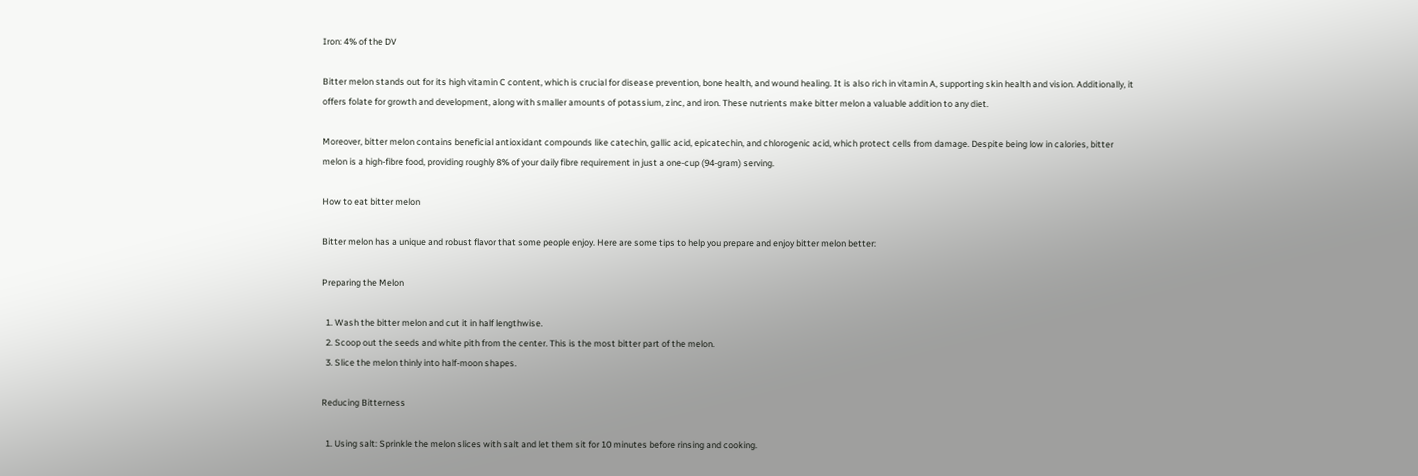Iron: 4% of the DV

Bitter melon stands out for its high vitamin C content, which is crucial for disease prevention, bone health, and wound healing. It is also rich in vitamin A, supporting skin health and vision. Additionally, it offers folate for growth and development, along with smaller amounts of potassium, zinc, and iron. These nutrients make bitter melon a valuable addition to any diet.

Moreover, bitter melon contains beneficial antioxidant compounds like catechin, gallic acid, epicatechin, and chlorogenic acid, which protect cells from damage. Despite being low in calories, bitter melon is a high-fibre food, providing roughly 8% of your daily fibre requirement in just a one-cup (94-gram) serving.

How to eat bitter melon

Bitter melon has a unique and robust flavor that some people enjoy. Here are some tips to help you prepare and enjoy bitter melon better:

Preparing the Melon

  1. Wash the bitter melon and cut it in half lengthwise.
  2. Scoop out the seeds and white pith from the center. This is the most bitter part of the melon.
  3. Slice the melon thinly into half-moon shapes.

Reducing Bitterness

  1. Using salt: Sprinkle the melon slices with salt and let them sit for 10 minutes before rinsing and cooking.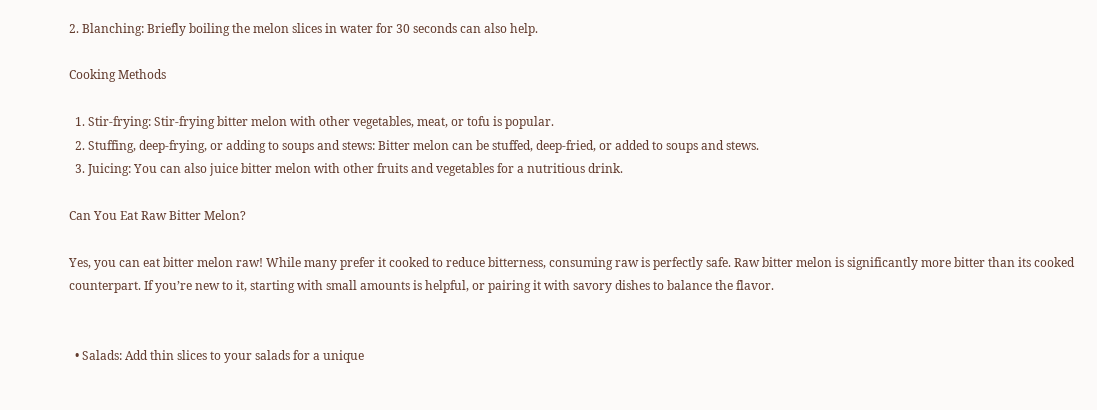2. Blanching: Briefly boiling the melon slices in water for 30 seconds can also help.

Cooking Methods

  1. Stir-frying: Stir-frying bitter melon with other vegetables, meat, or tofu is popular.
  2. Stuffing, deep-frying, or adding to soups and stews: Bitter melon can be stuffed, deep-fried, or added to soups and stews.
  3. Juicing: You can also juice bitter melon with other fruits and vegetables for a nutritious drink.

Can You Eat Raw Bitter Melon?

Yes, you can eat bitter melon raw! While many prefer it cooked to reduce bitterness, consuming raw is perfectly safe. Raw bitter melon is significantly more bitter than its cooked counterpart. If you’re new to it, starting with small amounts is helpful, or pairing it with savory dishes to balance the flavor.


  • Salads: Add thin slices to your salads for a unique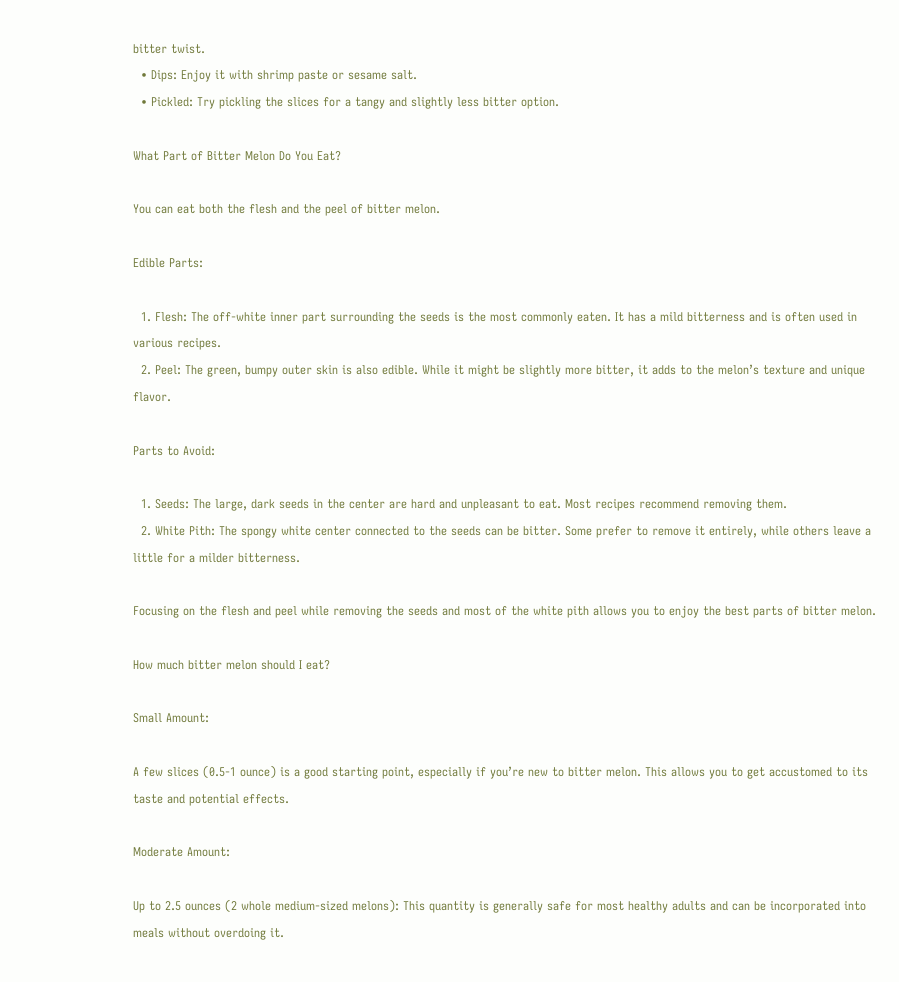bitter twist.
  • Dips: Enjoy it with shrimp paste or sesame salt.
  • Pickled: Try pickling the slices for a tangy and slightly less bitter option.

What Part of Bitter Melon Do You Eat?

You can eat both the flesh and the peel of bitter melon.

Edible Parts:

  1. Flesh: The off-white inner part surrounding the seeds is the most commonly eaten. It has a mild bitterness and is often used in various recipes.
  2. Peel: The green, bumpy outer skin is also edible. While it might be slightly more bitter, it adds to the melon’s texture and unique flavor.

Parts to Avoid:

  1. Seeds: The large, dark seeds in the center are hard and unpleasant to eat. Most recipes recommend removing them.
  2. White Pith: The spongy white center connected to the seeds can be bitter. Some prefer to remove it entirely, while others leave a little for a milder bitterness.

Focusing on the flesh and peel while removing the seeds and most of the white pith allows you to enjoy the best parts of bitter melon.

How much bitter melon should I eat?

Small Amount:

A few slices (0.5-1 ounce) is a good starting point, especially if you’re new to bitter melon. This allows you to get accustomed to its taste and potential effects.

Moderate Amount:

Up to 2.5 ounces (2 whole medium-sized melons): This quantity is generally safe for most healthy adults and can be incorporated into meals without overdoing it.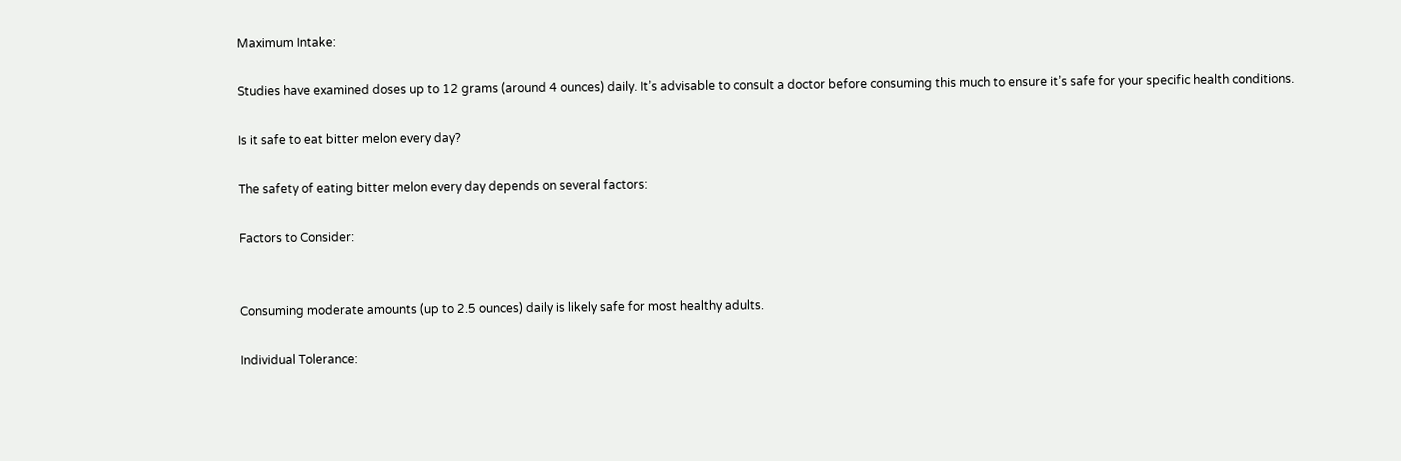Maximum Intake:

Studies have examined doses up to 12 grams (around 4 ounces) daily. It’s advisable to consult a doctor before consuming this much to ensure it’s safe for your specific health conditions.

Is it safe to eat bitter melon every day?

The safety of eating bitter melon every day depends on several factors:

Factors to Consider:


Consuming moderate amounts (up to 2.5 ounces) daily is likely safe for most healthy adults.

Individual Tolerance: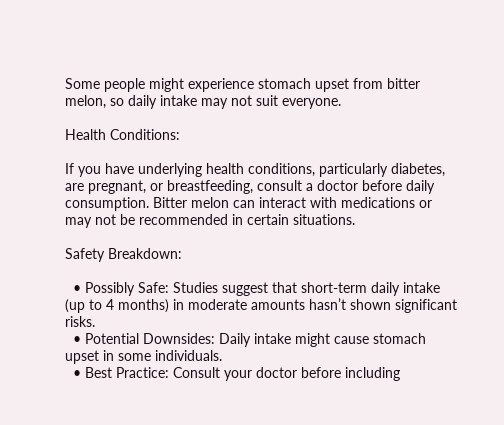Some people might experience stomach upset from bitter melon, so daily intake may not suit everyone.

Health Conditions:

If you have underlying health conditions, particularly diabetes, are pregnant, or breastfeeding, consult a doctor before daily consumption. Bitter melon can interact with medications or may not be recommended in certain situations.

Safety Breakdown:

  • Possibly Safe: Studies suggest that short-term daily intake (up to 4 months) in moderate amounts hasn’t shown significant risks.
  • Potential Downsides: Daily intake might cause stomach upset in some individuals.
  • Best Practice: Consult your doctor before including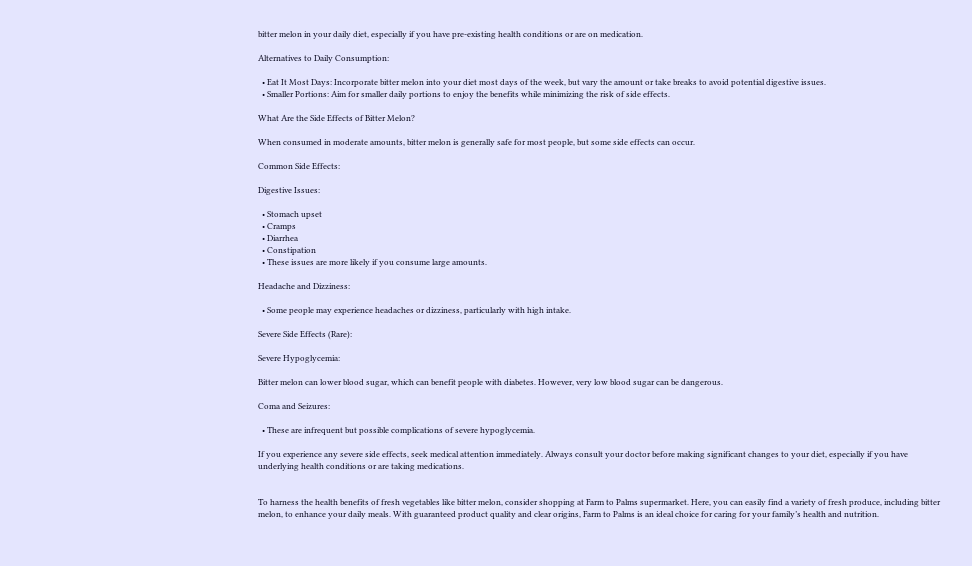bitter melon in your daily diet, especially if you have pre-existing health conditions or are on medication.

Alternatives to Daily Consumption:

  • Eat It Most Days: Incorporate bitter melon into your diet most days of the week, but vary the amount or take breaks to avoid potential digestive issues.
  • Smaller Portions: Aim for smaller daily portions to enjoy the benefits while minimizing the risk of side effects.

What Are the Side Effects of Bitter Melon?

When consumed in moderate amounts, bitter melon is generally safe for most people, but some side effects can occur.

Common Side Effects:

Digestive Issues:

  • Stomach upset
  • Cramps
  • Diarrhea
  • Constipation
  • These issues are more likely if you consume large amounts.

Headache and Dizziness:

  • Some people may experience headaches or dizziness, particularly with high intake.

Severe Side Effects (Rare):

Severe Hypoglycemia:

Bitter melon can lower blood sugar, which can benefit people with diabetes. However, very low blood sugar can be dangerous.

Coma and Seizures:

  • These are infrequent but possible complications of severe hypoglycemia.

If you experience any severe side effects, seek medical attention immediately. Always consult your doctor before making significant changes to your diet, especially if you have underlying health conditions or are taking medications.


To harness the health benefits of fresh vegetables like bitter melon, consider shopping at Farm to Palms supermarket. Here, you can easily find a variety of fresh produce, including bitter melon, to enhance your daily meals. With guaranteed product quality and clear origins, Farm to Palms is an ideal choice for caring for your family’s health and nutrition.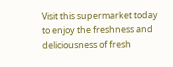Visit this supermarket today to enjoy the freshness and deliciousness of fresh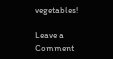vegetables!

Leave a Comment